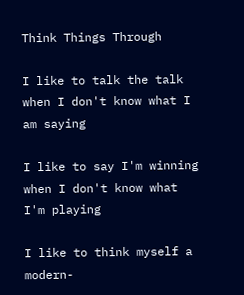Think Things Through

I like to talk the talk when I don't know what I am saying

I like to say I'm winning when I don't know what I'm playing

I like to think myself a modern-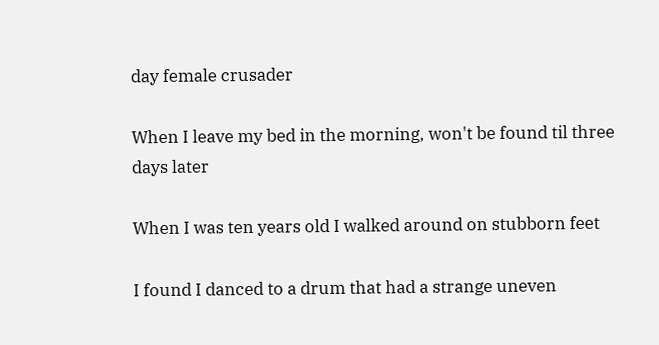day female crusader

When I leave my bed in the morning, won't be found til three days later

When I was ten years old I walked around on stubborn feet

I found I danced to a drum that had a strange uneven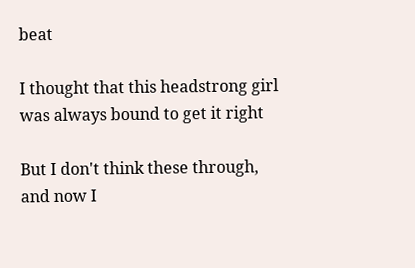beat

I thought that this headstrong girl was always bound to get it right

But I don't think these through, and now I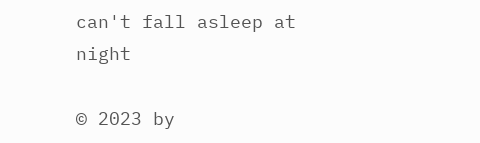can't fall asleep at night

© 2023 by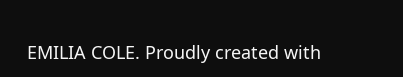EMILIA COLE. Proudly created with